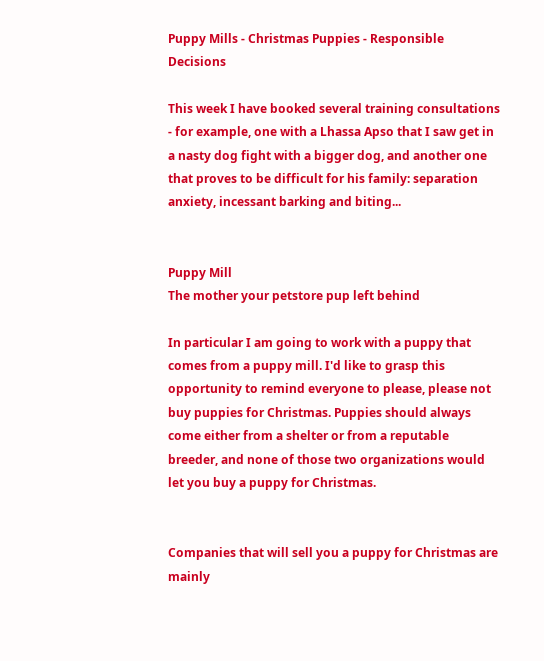Puppy Mills - Christmas Puppies - Responsible Decisions

This week I have booked several training consultations - for example, one with a Lhassa Apso that I saw get in a nasty dog fight with a bigger dog, and another one that proves to be difficult for his family: separation anxiety, incessant barking and biting...


Puppy Mill
The mother your petstore pup left behind

In particular I am going to work with a puppy that comes from a puppy mill. I'd like to grasp this opportunity to remind everyone to please, please not buy puppies for Christmas. Puppies should always come either from a shelter or from a reputable breeder, and none of those two organizations would let you buy a puppy for Christmas.


Companies that will sell you a puppy for Christmas are mainly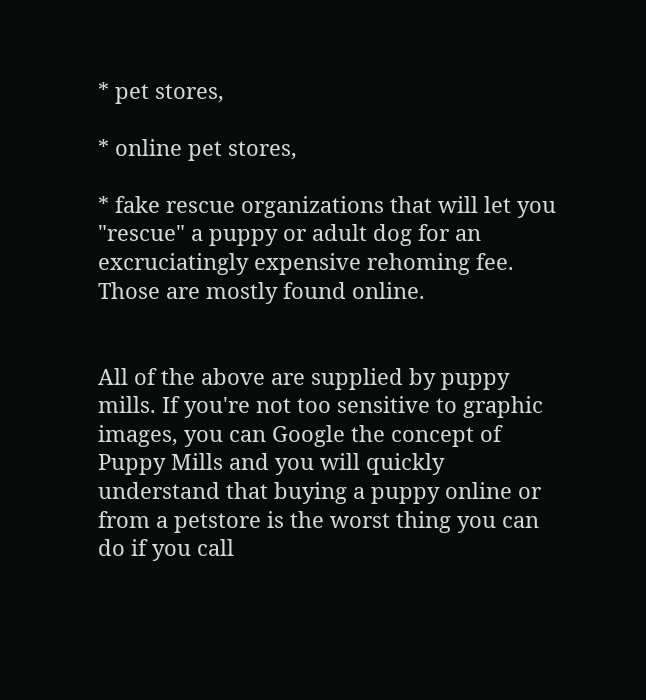* pet stores,

* online pet stores,

* fake rescue organizations that will let you "rescue" a puppy or adult dog for an excruciatingly expensive rehoming fee. Those are mostly found online.


All of the above are supplied by puppy mills. If you're not too sensitive to graphic images, you can Google the concept of Puppy Mills and you will quickly understand that buying a puppy online or from a petstore is the worst thing you can do if you call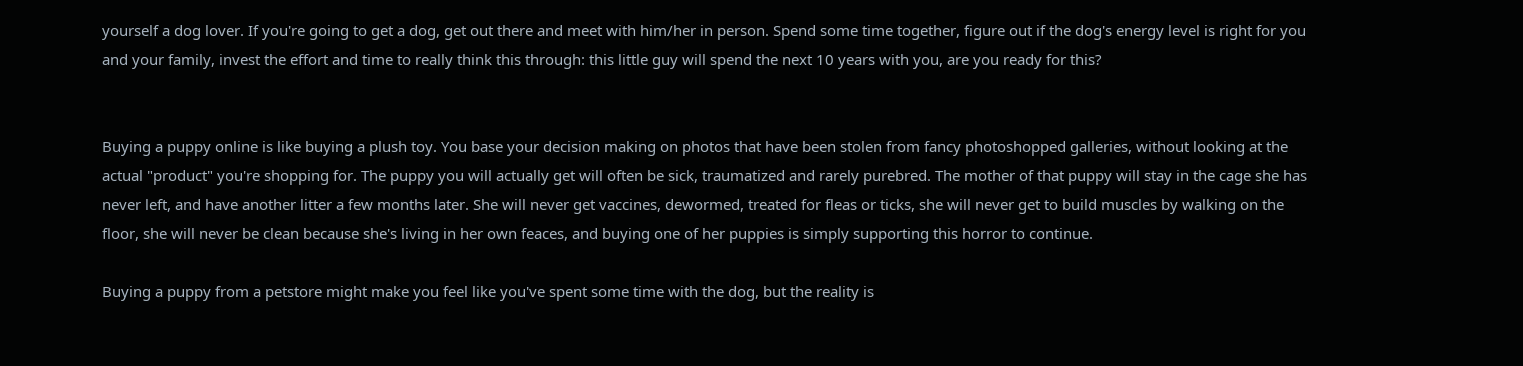yourself a dog lover. If you're going to get a dog, get out there and meet with him/her in person. Spend some time together, figure out if the dog's energy level is right for you and your family, invest the effort and time to really think this through: this little guy will spend the next 10 years with you, are you ready for this?


Buying a puppy online is like buying a plush toy. You base your decision making on photos that have been stolen from fancy photoshopped galleries, without looking at the actual "product" you're shopping for. The puppy you will actually get will often be sick, traumatized and rarely purebred. The mother of that puppy will stay in the cage she has never left, and have another litter a few months later. She will never get vaccines, dewormed, treated for fleas or ticks, she will never get to build muscles by walking on the floor, she will never be clean because she's living in her own feaces, and buying one of her puppies is simply supporting this horror to continue.

Buying a puppy from a petstore might make you feel like you've spent some time with the dog, but the reality is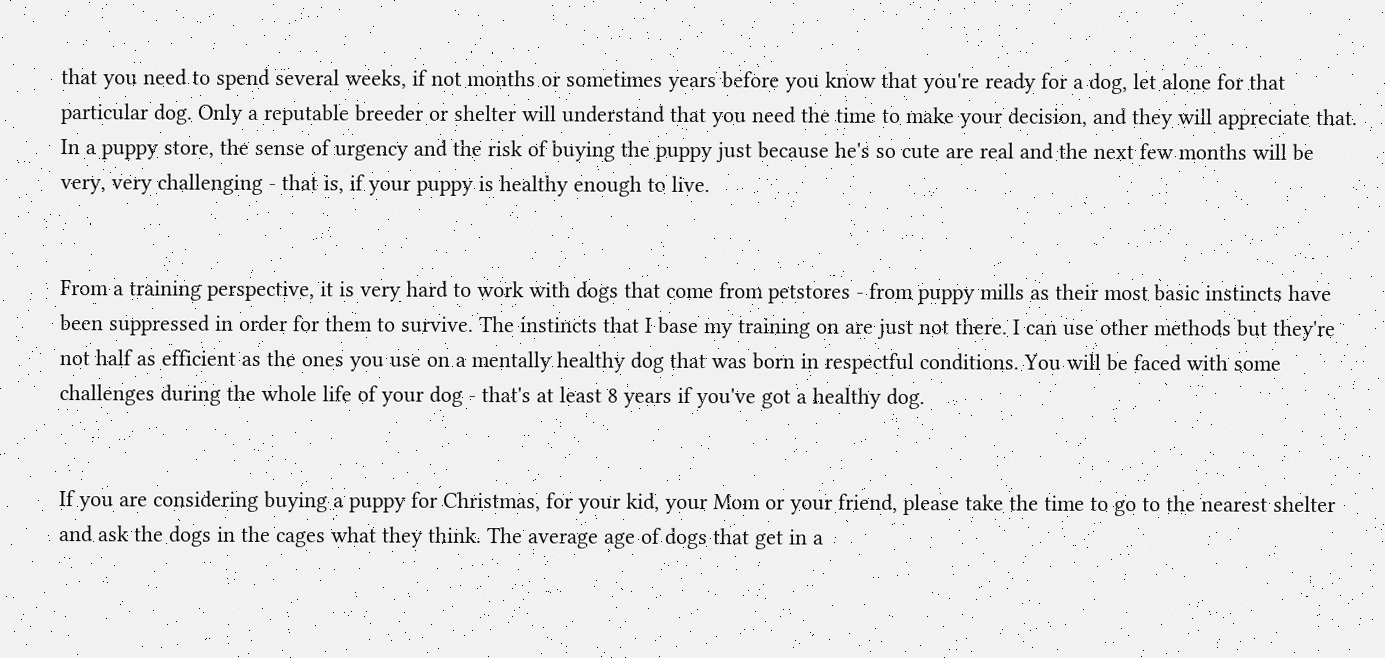that you need to spend several weeks, if not months or sometimes years before you know that you're ready for a dog, let alone for that particular dog. Only a reputable breeder or shelter will understand that you need the time to make your decision, and they will appreciate that. In a puppy store, the sense of urgency and the risk of buying the puppy just because he's so cute are real and the next few months will be very, very challenging - that is, if your puppy is healthy enough to live.


From a training perspective, it is very hard to work with dogs that come from petstores - from puppy mills as their most basic instincts have been suppressed in order for them to survive. The instincts that I base my training on are just not there. I can use other methods but they're not half as efficient as the ones you use on a mentally healthy dog that was born in respectful conditions. You will be faced with some challenges during the whole life of your dog - that's at least 8 years if you've got a healthy dog.


If you are considering buying a puppy for Christmas, for your kid, your Mom or your friend, please take the time to go to the nearest shelter and ask the dogs in the cages what they think. The average age of dogs that get in a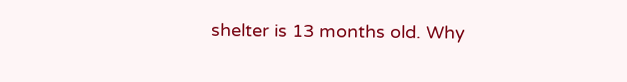shelter is 13 months old. Why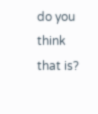do you think that is?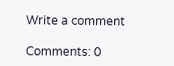Write a comment

Comments: 0